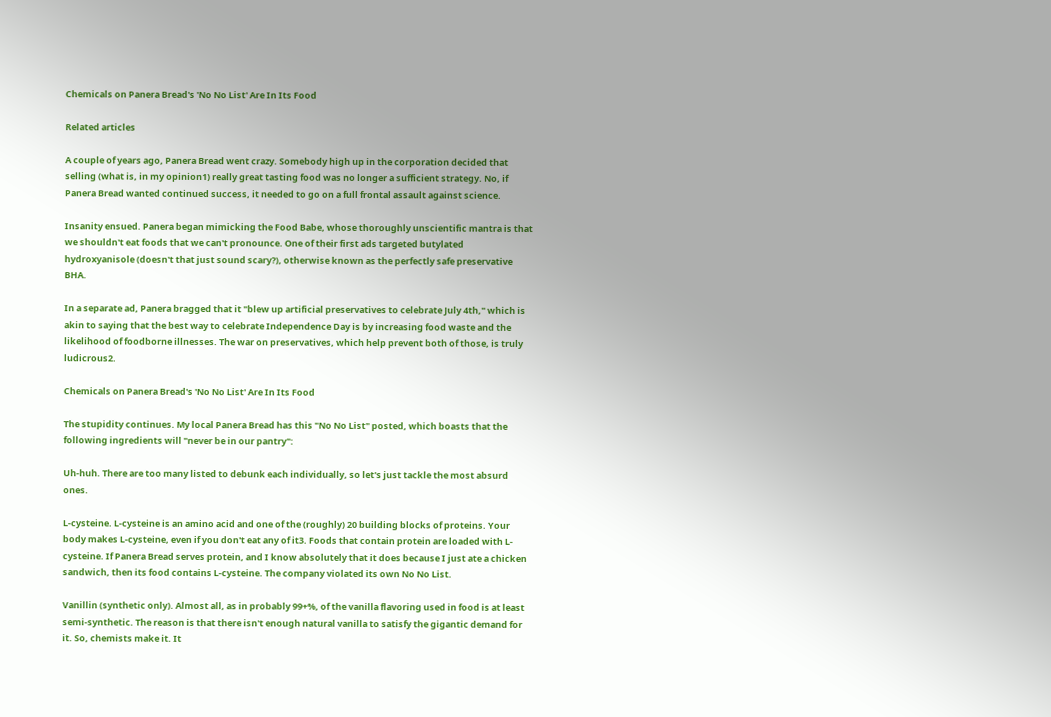Chemicals on Panera Bread's 'No No List' Are In Its Food

Related articles

A couple of years ago, Panera Bread went crazy. Somebody high up in the corporation decided that selling (what is, in my opinion1) really great tasting food was no longer a sufficient strategy. No, if Panera Bread wanted continued success, it needed to go on a full frontal assault against science.

Insanity ensued. Panera began mimicking the Food Babe, whose thoroughly unscientific mantra is that we shouldn't eat foods that we can't pronounce. One of their first ads targeted butylated hydroxyanisole (doesn't that just sound scary?), otherwise known as the perfectly safe preservative BHA.

In a separate ad, Panera bragged that it "blew up artificial preservatives to celebrate July 4th," which is akin to saying that the best way to celebrate Independence Day is by increasing food waste and the likelihood of foodborne illnesses. The war on preservatives, which help prevent both of those, is truly ludicrous2.

Chemicals on Panera Bread's 'No No List' Are In Its Food

The stupidity continues. My local Panera Bread has this "No No List" posted, which boasts that the following ingredients will "never be in our pantry":

Uh-huh. There are too many listed to debunk each individually, so let's just tackle the most absurd ones.

L-cysteine. L-cysteine is an amino acid and one of the (roughly) 20 building blocks of proteins. Your body makes L-cysteine, even if you don't eat any of it3. Foods that contain protein are loaded with L-cysteine. If Panera Bread serves protein, and I know absolutely that it does because I just ate a chicken sandwich, then its food contains L-cysteine. The company violated its own No No List.

Vanillin (synthetic only). Almost all, as in probably 99+%, of the vanilla flavoring used in food is at least semi-synthetic. The reason is that there isn't enough natural vanilla to satisfy the gigantic demand for it. So, chemists make it. It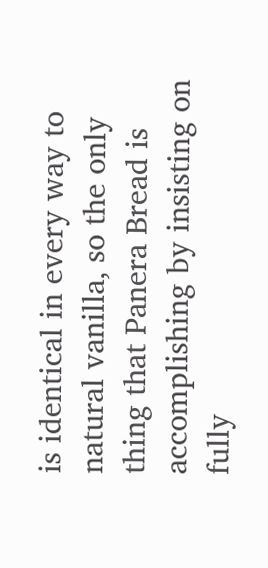is identical in every way to natural vanilla, so the only thing that Panera Bread is accomplishing by insisting on fully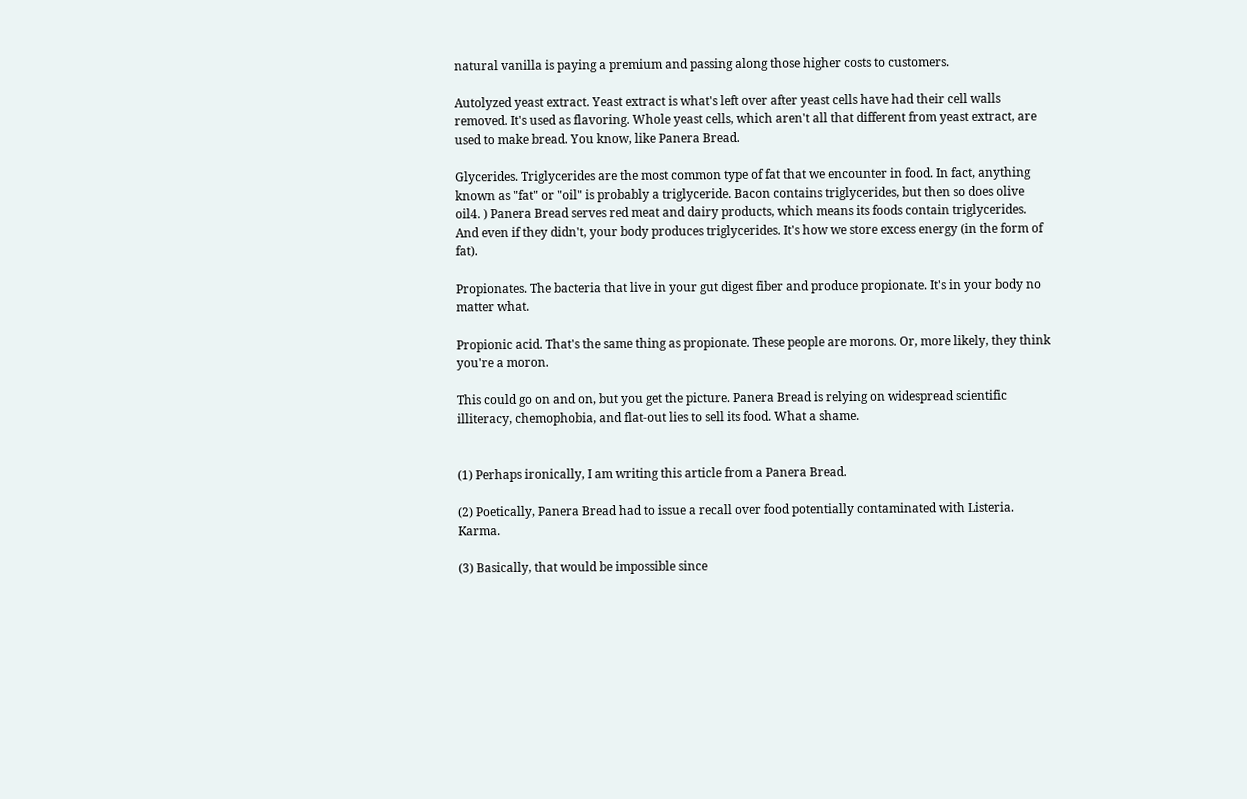natural vanilla is paying a premium and passing along those higher costs to customers.

Autolyzed yeast extract. Yeast extract is what's left over after yeast cells have had their cell walls removed. It's used as flavoring. Whole yeast cells, which aren't all that different from yeast extract, are used to make bread. You know, like Panera Bread.

Glycerides. Triglycerides are the most common type of fat that we encounter in food. In fact, anything known as "fat" or "oil" is probably a triglyceride. Bacon contains triglycerides, but then so does olive oil4. ) Panera Bread serves red meat and dairy products, which means its foods contain triglycerides. And even if they didn't, your body produces triglycerides. It's how we store excess energy (in the form of fat).

Propionates. The bacteria that live in your gut digest fiber and produce propionate. It's in your body no matter what.

Propionic acid. That's the same thing as propionate. These people are morons. Or, more likely, they think you're a moron.

This could go on and on, but you get the picture. Panera Bread is relying on widespread scientific illiteracy, chemophobia, and flat-out lies to sell its food. What a shame.


(1) Perhaps ironically, I am writing this article from a Panera Bread.

(2) Poetically, Panera Bread had to issue a recall over food potentially contaminated with Listeria. Karma.

(3) Basically, that would be impossible since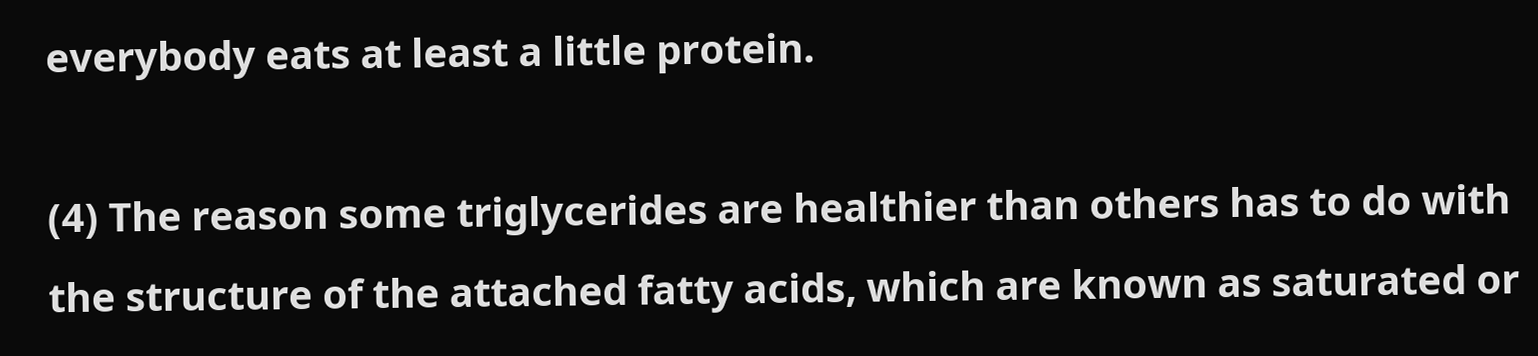everybody eats at least a little protein.

(4) The reason some triglycerides are healthier than others has to do with the structure of the attached fatty acids, which are known as saturated or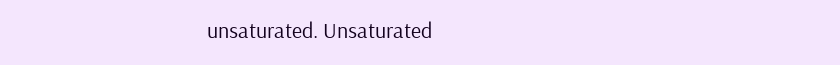unsaturated. Unsaturated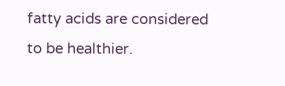fatty acids are considered to be healthier.